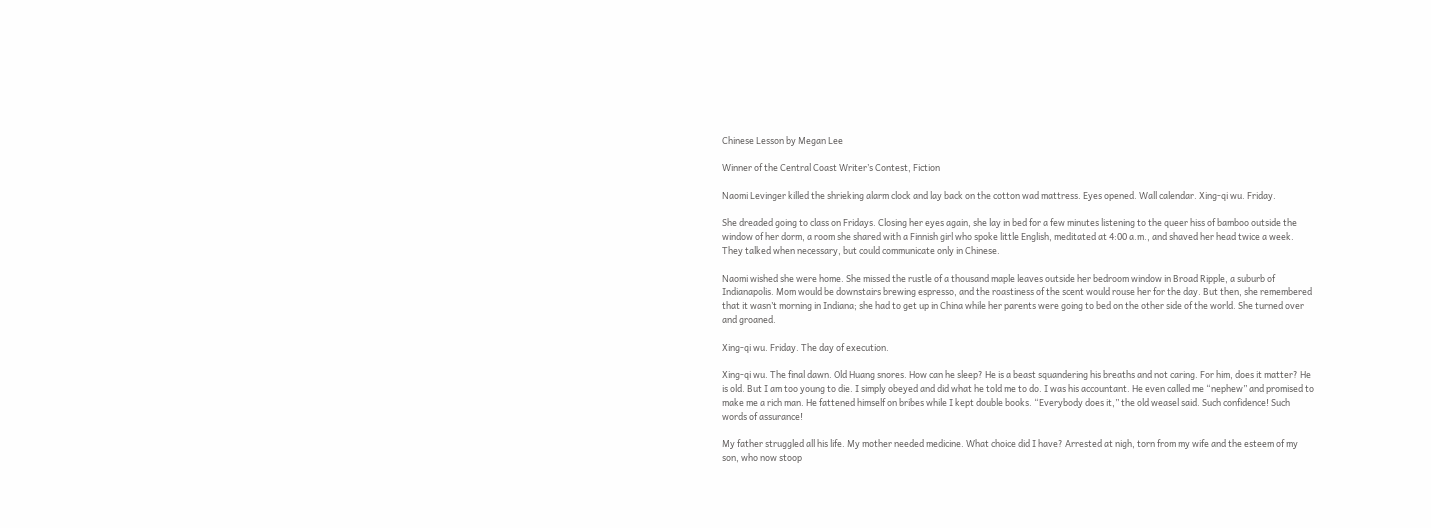Chinese Lesson by Megan Lee

Winner of the Central Coast Writer’s Contest, Fiction

Naomi Levinger killed the shrieking alarm clock and lay back on the cotton wad mattress. Eyes opened. Wall calendar. Xing-qi wu. Friday.

She dreaded going to class on Fridays. Closing her eyes again, she lay in bed for a few minutes listening to the queer hiss of bamboo outside the window of her dorm, a room she shared with a Finnish girl who spoke little English, meditated at 4:00 a.m., and shaved her head twice a week. They talked when necessary, but could communicate only in Chinese.

Naomi wished she were home. She missed the rustle of a thousand maple leaves outside her bedroom window in Broad Ripple, a suburb of Indianapolis. Mom would be downstairs brewing espresso, and the roastiness of the scent would rouse her for the day. But then, she remembered that it wasn’t morning in Indiana; she had to get up in China while her parents were going to bed on the other side of the world. She turned over and groaned.

Xing-qi wu. Friday. The day of execution.

Xing-qi wu. The final dawn. Old Huang snores. How can he sleep? He is a beast squandering his breaths and not caring. For him, does it matter? He is old. But I am too young to die. I simply obeyed and did what he told me to do. I was his accountant. He even called me “nephew” and promised to make me a rich man. He fattened himself on bribes while I kept double books. “Everybody does it,” the old weasel said. Such confidence! Such words of assurance!

My father struggled all his life. My mother needed medicine. What choice did I have? Arrested at nigh, torn from my wife and the esteem of my son, who now stoop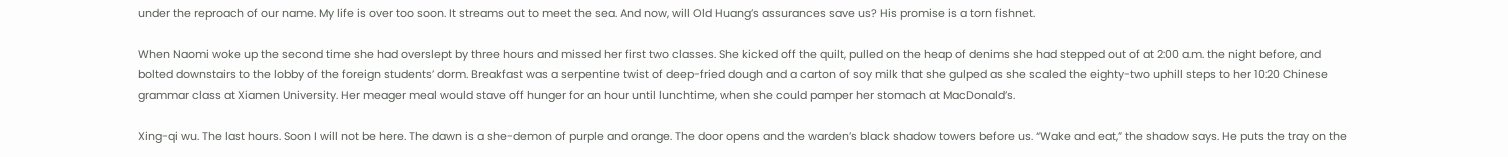under the reproach of our name. My life is over too soon. It streams out to meet the sea. And now, will Old Huang’s assurances save us? His promise is a torn fishnet.

When Naomi woke up the second time she had overslept by three hours and missed her first two classes. She kicked off the quilt, pulled on the heap of denims she had stepped out of at 2:00 a.m. the night before, and bolted downstairs to the lobby of the foreign students’ dorm. Breakfast was a serpentine twist of deep-fried dough and a carton of soy milk that she gulped as she scaled the eighty-two uphill steps to her 10:20 Chinese grammar class at Xiamen University. Her meager meal would stave off hunger for an hour until lunchtime, when she could pamper her stomach at MacDonald’s.

Xing-qi wu. The last hours. Soon I will not be here. The dawn is a she-demon of purple and orange. The door opens and the warden’s black shadow towers before us. “Wake and eat,” the shadow says. He puts the tray on the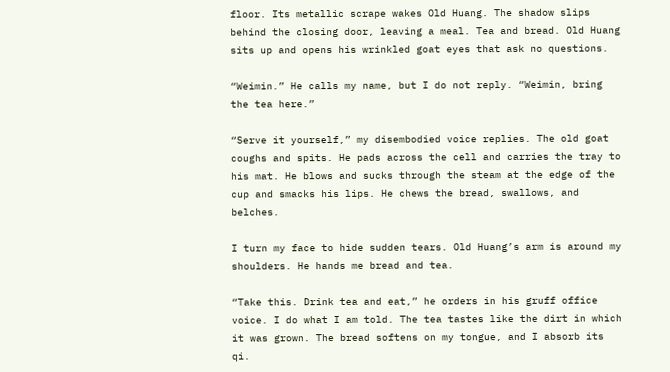floor. Its metallic scrape wakes Old Huang. The shadow slips behind the closing door, leaving a meal. Tea and bread. Old Huang sits up and opens his wrinkled goat eyes that ask no questions.

“Weimin.” He calls my name, but I do not reply. “Weimin, bring the tea here.”

“Serve it yourself,” my disembodied voice replies. The old goat coughs and spits. He pads across the cell and carries the tray to his mat. He blows and sucks through the steam at the edge of the cup and smacks his lips. He chews the bread, swallows, and belches.

I turn my face to hide sudden tears. Old Huang’s arm is around my shoulders. He hands me bread and tea.

“Take this. Drink tea and eat,” he orders in his gruff office voice. I do what I am told. The tea tastes like the dirt in which it was grown. The bread softens on my tongue, and I absorb its qi.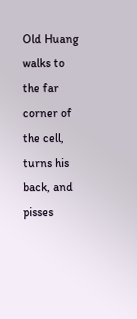Old Huang walks to the far corner of the cell, turns his back, and pisses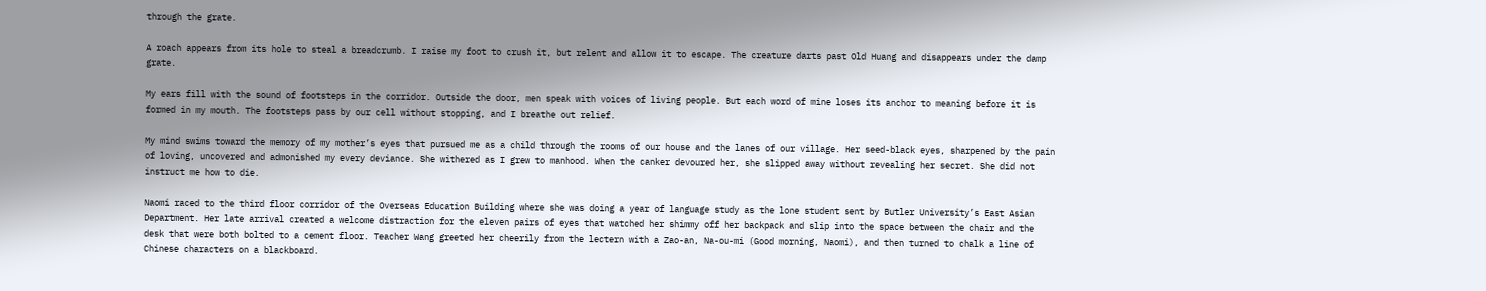through the grate.

A roach appears from its hole to steal a breadcrumb. I raise my foot to crush it, but relent and allow it to escape. The creature darts past Old Huang and disappears under the damp grate.

My ears fill with the sound of footsteps in the corridor. Outside the door, men speak with voices of living people. But each word of mine loses its anchor to meaning before it is formed in my mouth. The footsteps pass by our cell without stopping, and I breathe out relief.

My mind swims toward the memory of my mother’s eyes that pursued me as a child through the rooms of our house and the lanes of our village. Her seed-black eyes, sharpened by the pain of loving, uncovered and admonished my every deviance. She withered as I grew to manhood. When the canker devoured her, she slipped away without revealing her secret. She did not instruct me how to die.

Naomi raced to the third floor corridor of the Overseas Education Building where she was doing a year of language study as the lone student sent by Butler University’s East Asian Department. Her late arrival created a welcome distraction for the eleven pairs of eyes that watched her shimmy off her backpack and slip into the space between the chair and the desk that were both bolted to a cement floor. Teacher Wang greeted her cheerily from the lectern with a Zao-an, Na-ou-mi (Good morning, Naomi), and then turned to chalk a line of Chinese characters on a blackboard.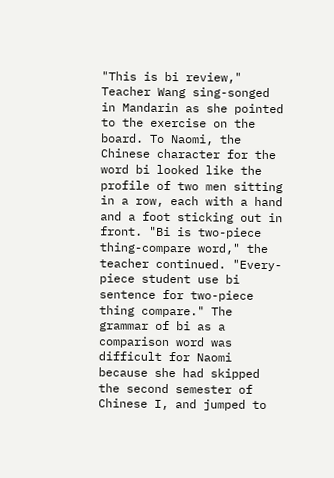"This is bi review," Teacher Wang sing-songed in Mandarin as she pointed to the exercise on the board. To Naomi, the Chinese character for the word bi looked like the profile of two men sitting in a row, each with a hand and a foot sticking out in front. "Bi is two-piece thing-compare word," the teacher continued. "Every-piece student use bi sentence for two-piece thing compare." The grammar of bi as a comparison word was difficult for Naomi because she had skipped the second semester of Chinese I, and jumped to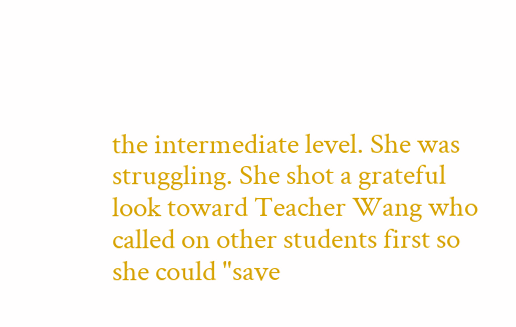the intermediate level. She was struggling. She shot a grateful look toward Teacher Wang who called on other students first so she could "save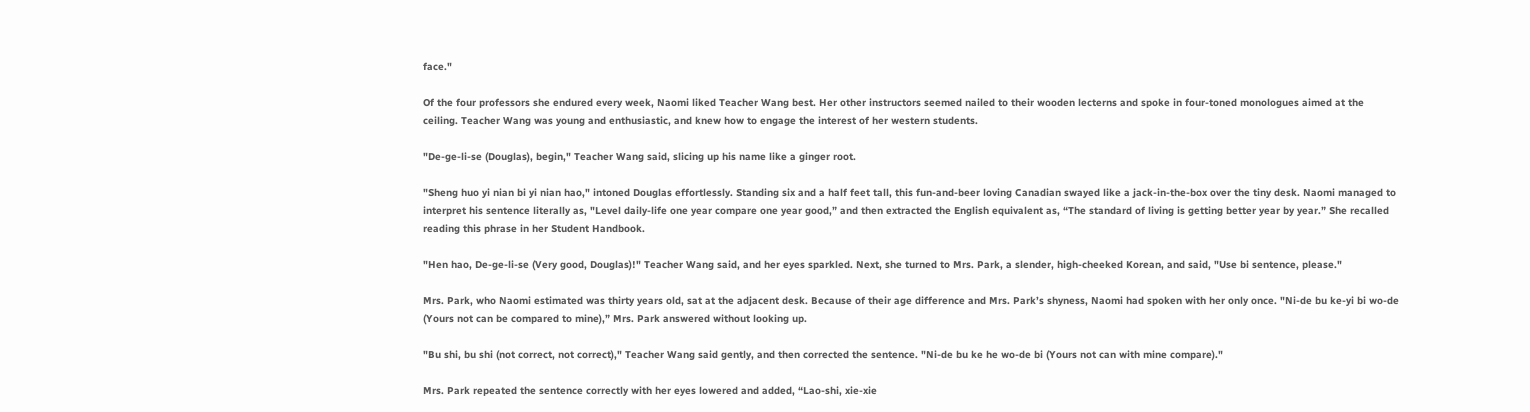face."

Of the four professors she endured every week, Naomi liked Teacher Wang best. Her other instructors seemed nailed to their wooden lecterns and spoke in four-toned monologues aimed at the ceiling. Teacher Wang was young and enthusiastic, and knew how to engage the interest of her western students.

"De-ge-li-se (Douglas), begin," Teacher Wang said, slicing up his name like a ginger root.

"Sheng huo yi nian bi yi nian hao," intoned Douglas effortlessly. Standing six and a half feet tall, this fun-and-beer loving Canadian swayed like a jack-in-the-box over the tiny desk. Naomi managed to interpret his sentence literally as, "Level daily-life one year compare one year good,” and then extracted the English equivalent as, “The standard of living is getting better year by year.” She recalled reading this phrase in her Student Handbook.

"Hen hao, De-ge-li-se (Very good, Douglas)!" Teacher Wang said, and her eyes sparkled. Next, she turned to Mrs. Park, a slender, high-cheeked Korean, and said, "Use bi sentence, please."

Mrs. Park, who Naomi estimated was thirty years old, sat at the adjacent desk. Because of their age difference and Mrs. Park’s shyness, Naomi had spoken with her only once. "Ni-de bu ke-yi bi wo-de (Yours not can be compared to mine),” Mrs. Park answered without looking up.

"Bu shi, bu shi (not correct, not correct)," Teacher Wang said gently, and then corrected the sentence. "Ni-de bu ke he wo-de bi (Yours not can with mine compare)."

Mrs. Park repeated the sentence correctly with her eyes lowered and added, “Lao-shi, xie-xie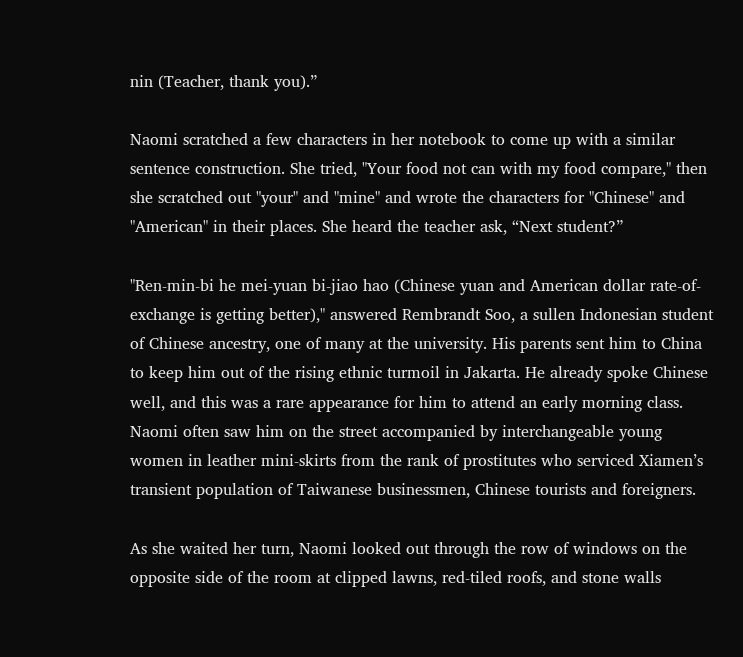nin (Teacher, thank you).”

Naomi scratched a few characters in her notebook to come up with a similar sentence construction. She tried, "Your food not can with my food compare," then she scratched out "your" and "mine" and wrote the characters for "Chinese" and "American" in their places. She heard the teacher ask, “Next student?”

"Ren-min-bi he mei-yuan bi-jiao hao (Chinese yuan and American dollar rate-of-exchange is getting better)," answered Rembrandt Soo, a sullen Indonesian student of Chinese ancestry, one of many at the university. His parents sent him to China to keep him out of the rising ethnic turmoil in Jakarta. He already spoke Chinese well, and this was a rare appearance for him to attend an early morning class. Naomi often saw him on the street accompanied by interchangeable young women in leather mini-skirts from the rank of prostitutes who serviced Xiamen’s transient population of Taiwanese businessmen, Chinese tourists and foreigners.

As she waited her turn, Naomi looked out through the row of windows on the opposite side of the room at clipped lawns, red-tiled roofs, and stone walls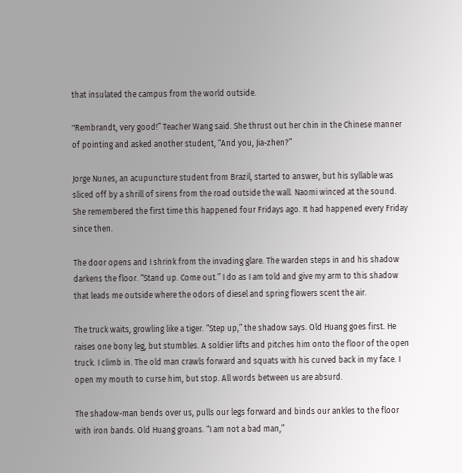that insulated the campus from the world outside.

"Rembrandt, very good!” Teacher Wang said. She thrust out her chin in the Chinese manner of pointing and asked another student, “And you, Jia-zhen?”

Jorge Nunes, an acupuncture student from Brazil, started to answer, but his syllable was sliced off by a shrill of sirens from the road outside the wall. Naomi winced at the sound. She remembered the first time this happened four Fridays ago. It had happened every Friday since then.

The door opens and I shrink from the invading glare. The warden steps in and his shadow darkens the floor. “Stand up. Come out.” I do as I am told and give my arm to this shadow that leads me outside where the odors of diesel and spring flowers scent the air.

The truck waits, growling like a tiger. “Step up,” the shadow says. Old Huang goes first. He raises one bony leg, but stumbles. A soldier lifts and pitches him onto the floor of the open truck. I climb in. The old man crawls forward and squats with his curved back in my face. I open my mouth to curse him, but stop. All words between us are absurd.

The shadow-man bends over us, pulls our legs forward and binds our ankles to the floor with iron bands. Old Huang groans. “I am not a bad man,”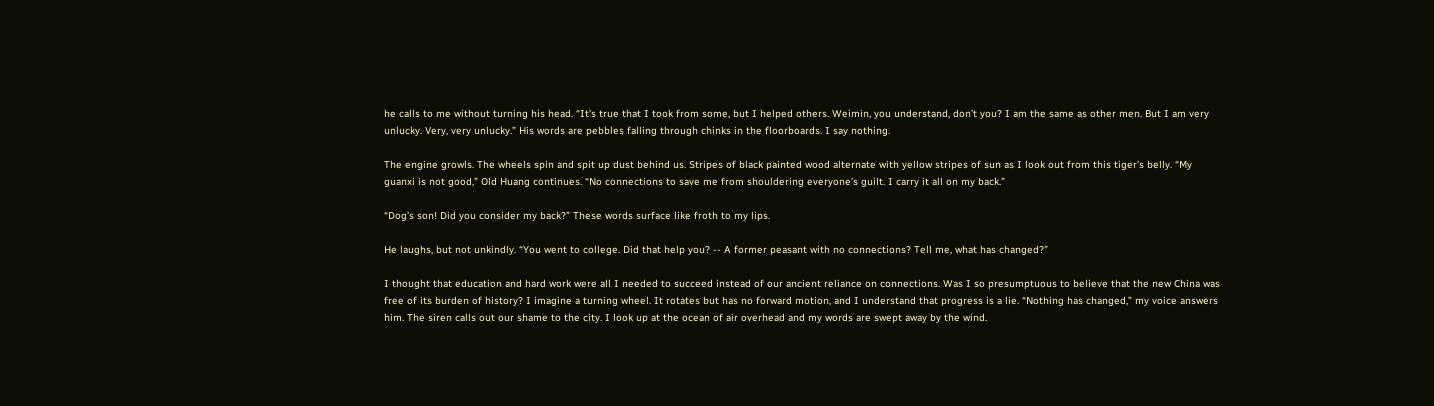he calls to me without turning his head. “It’s true that I took from some, but I helped others. Weimin, you understand, don’t you? I am the same as other men. But I am very unlucky. Very, very unlucky.” His words are pebbles falling through chinks in the floorboards. I say nothing.

The engine growls. The wheels spin and spit up dust behind us. Stripes of black painted wood alternate with yellow stripes of sun as I look out from this tiger’s belly. “My guanxi is not good,” Old Huang continues. “No connections to save me from shouldering everyone’s guilt. I carry it all on my back.”

“Dog’s son! Did you consider my back?” These words surface like froth to my lips.

He laughs, but not unkindly. “You went to college. Did that help you? -- A former peasant with no connections? Tell me, what has changed?”

I thought that education and hard work were all I needed to succeed instead of our ancient reliance on connections. Was I so presumptuous to believe that the new China was free of its burden of history? I imagine a turning wheel. It rotates but has no forward motion, and I understand that progress is a lie. “Nothing has changed,” my voice answers him. The siren calls out our shame to the city. I look up at the ocean of air overhead and my words are swept away by the wind.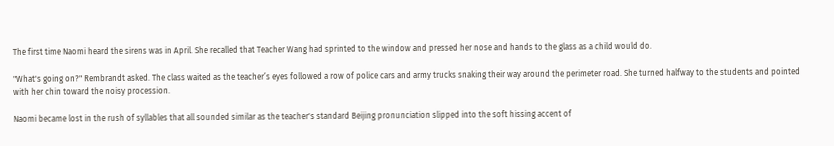The first time Naomi heard the sirens was in April. She recalled that Teacher Wang had sprinted to the window and pressed her nose and hands to the glass as a child would do.

"What's going on?" Rembrandt asked. The class waited as the teacher’s eyes followed a row of police cars and army trucks snaking their way around the perimeter road. She turned halfway to the students and pointed with her chin toward the noisy procession.

Naomi became lost in the rush of syllables that all sounded similar as the teacher's standard Beijing pronunciation slipped into the soft hissing accent of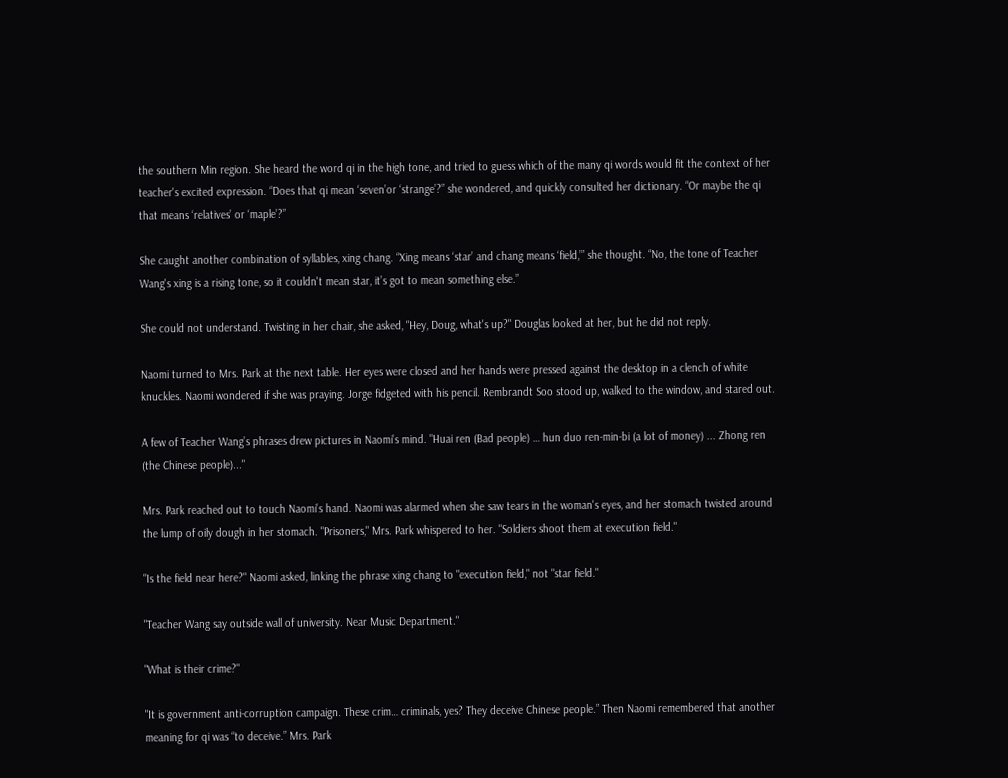the southern Min region. She heard the word qi in the high tone, and tried to guess which of the many qi words would fit the context of her teacher's excited expression. “Does that qi mean ‘seven’or ‘strange’?” she wondered, and quickly consulted her dictionary. “Or maybe the qi that means ‘relatives’ or ‘maple’?”

She caught another combination of syllables, xing chang. “Xing means ‘star’ and chang means ‘field,’” she thought. “No, the tone of Teacher Wang's xing is a rising tone, so it couldn't mean star, it’s got to mean something else.”

She could not understand. Twisting in her chair, she asked, "Hey, Doug, what's up?" Douglas looked at her, but he did not reply.

Naomi turned to Mrs. Park at the next table. Her eyes were closed and her hands were pressed against the desktop in a clench of white knuckles. Naomi wondered if she was praying. Jorge fidgeted with his pencil. Rembrandt Soo stood up, walked to the window, and stared out.

A few of Teacher Wang’s phrases drew pictures in Naomi’s mind. "Huai ren (Bad people) … hun duo ren-min-bi (a lot of money) ... Zhong ren (the Chinese people)..."

Mrs. Park reached out to touch Naomi’s hand. Naomi was alarmed when she saw tears in the woman's eyes, and her stomach twisted around the lump of oily dough in her stomach. "Prisoners," Mrs. Park whispered to her. "Soldiers shoot them at execution field."

"Is the field near here?" Naomi asked, linking the phrase xing chang to "execution field," not "star field."

"Teacher Wang say outside wall of university. Near Music Department."

"What is their crime?"

"It is government anti-corruption campaign. These crim… criminals, yes? They deceive Chinese people.” Then Naomi remembered that another meaning for qi was “to deceive.” Mrs. Park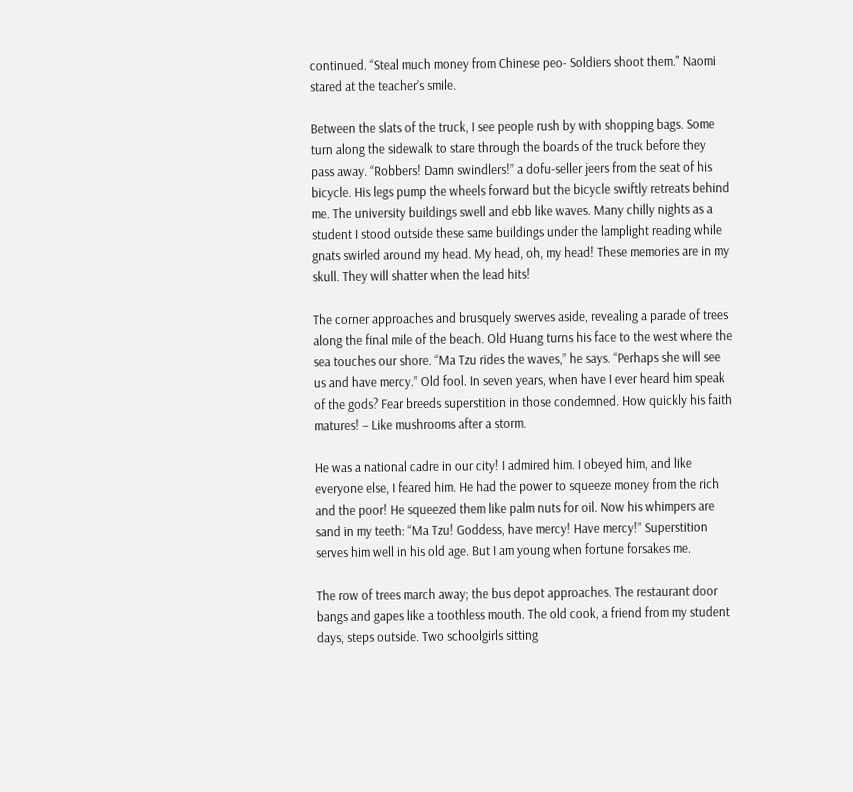continued. “Steal much money from Chinese peo- Soldiers shoot them." Naomi stared at the teacher’s smile.

Between the slats of the truck, I see people rush by with shopping bags. Some turn along the sidewalk to stare through the boards of the truck before they pass away. “Robbers! Damn swindlers!” a dofu-seller jeers from the seat of his bicycle. His legs pump the wheels forward but the bicycle swiftly retreats behind me. The university buildings swell and ebb like waves. Many chilly nights as a student I stood outside these same buildings under the lamplight reading while gnats swirled around my head. My head, oh, my head! These memories are in my skull. They will shatter when the lead hits!

The corner approaches and brusquely swerves aside, revealing a parade of trees along the final mile of the beach. Old Huang turns his face to the west where the sea touches our shore. “Ma Tzu rides the waves,” he says. “Perhaps she will see us and have mercy.” Old fool. In seven years, when have I ever heard him speak of the gods? Fear breeds superstition in those condemned. How quickly his faith matures! – Like mushrooms after a storm.

He was a national cadre in our city! I admired him. I obeyed him, and like everyone else, I feared him. He had the power to squeeze money from the rich and the poor! He squeezed them like palm nuts for oil. Now his whimpers are sand in my teeth: “Ma Tzu! Goddess, have mercy! Have mercy!” Superstition serves him well in his old age. But I am young when fortune forsakes me.

The row of trees march away; the bus depot approaches. The restaurant door bangs and gapes like a toothless mouth. The old cook, a friend from my student days, steps outside. Two schoolgirls sitting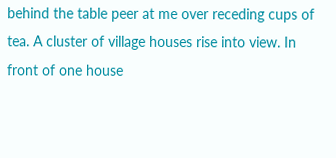behind the table peer at me over receding cups of tea. A cluster of village houses rise into view. In front of one house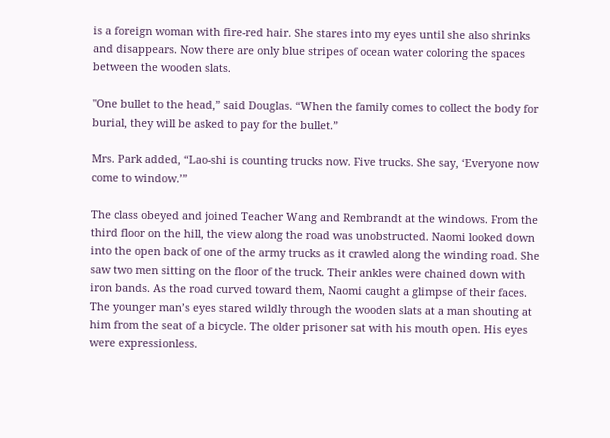is a foreign woman with fire-red hair. She stares into my eyes until she also shrinks and disappears. Now there are only blue stripes of ocean water coloring the spaces between the wooden slats.

"One bullet to the head,” said Douglas. “When the family comes to collect the body for burial, they will be asked to pay for the bullet.”

Mrs. Park added, “Lao-shi is counting trucks now. Five trucks. She say, ‘Everyone now come to window.’”

The class obeyed and joined Teacher Wang and Rembrandt at the windows. From the third floor on the hill, the view along the road was unobstructed. Naomi looked down into the open back of one of the army trucks as it crawled along the winding road. She saw two men sitting on the floor of the truck. Their ankles were chained down with iron bands. As the road curved toward them, Naomi caught a glimpse of their faces. The younger man’s eyes stared wildly through the wooden slats at a man shouting at him from the seat of a bicycle. The older prisoner sat with his mouth open. His eyes were expressionless.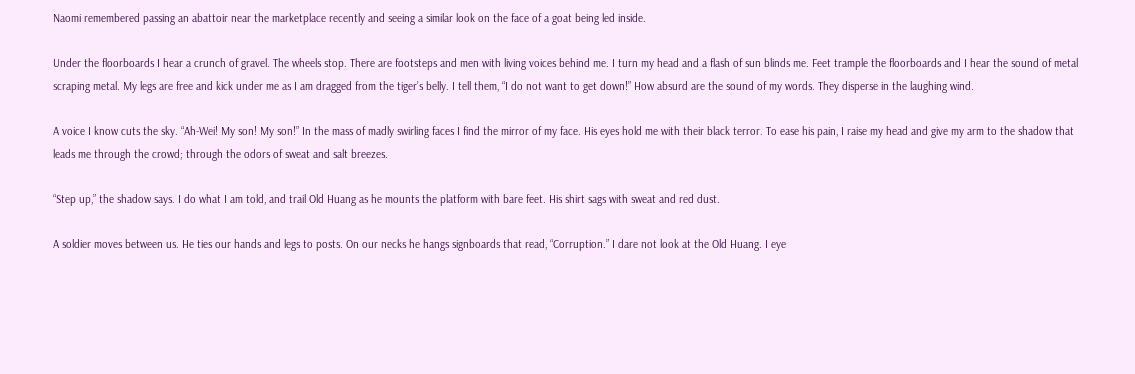Naomi remembered passing an abattoir near the marketplace recently and seeing a similar look on the face of a goat being led inside.

Under the floorboards I hear a crunch of gravel. The wheels stop. There are footsteps and men with living voices behind me. I turn my head and a flash of sun blinds me. Feet trample the floorboards and I hear the sound of metal scraping metal. My legs are free and kick under me as I am dragged from the tiger’s belly. I tell them, “I do not want to get down!” How absurd are the sound of my words. They disperse in the laughing wind.

A voice I know cuts the sky. “Ah-Wei! My son! My son!” In the mass of madly swirling faces I find the mirror of my face. His eyes hold me with their black terror. To ease his pain, I raise my head and give my arm to the shadow that leads me through the crowd; through the odors of sweat and salt breezes.

“Step up,” the shadow says. I do what I am told, and trail Old Huang as he mounts the platform with bare feet. His shirt sags with sweat and red dust.

A soldier moves between us. He ties our hands and legs to posts. On our necks he hangs signboards that read, “Corruption.” I dare not look at the Old Huang. I eye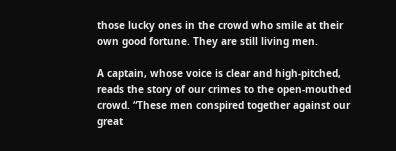those lucky ones in the crowd who smile at their own good fortune. They are still living men.

A captain, whose voice is clear and high-pitched, reads the story of our crimes to the open-mouthed crowd. “These men conspired together against our great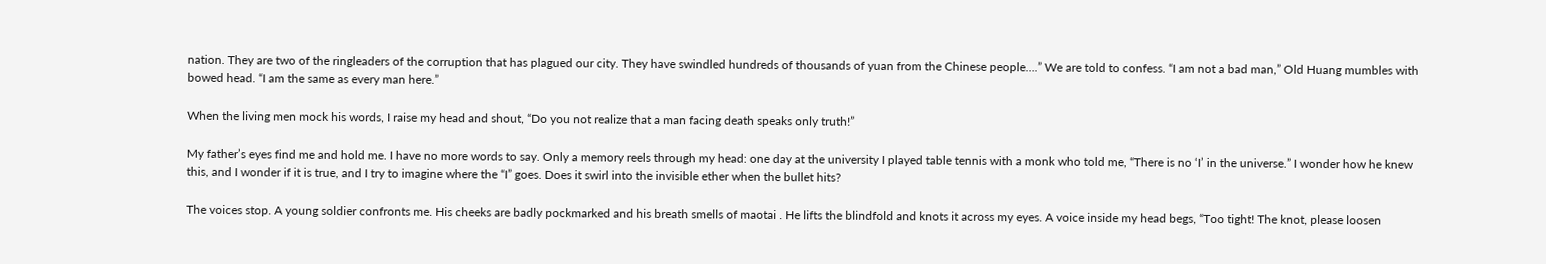nation. They are two of the ringleaders of the corruption that has plagued our city. They have swindled hundreds of thousands of yuan from the Chinese people….” We are told to confess. “I am not a bad man,” Old Huang mumbles with bowed head. “I am the same as every man here.”

When the living men mock his words, I raise my head and shout, “Do you not realize that a man facing death speaks only truth!”

My father’s eyes find me and hold me. I have no more words to say. Only a memory reels through my head: one day at the university I played table tennis with a monk who told me, “There is no ‘I’ in the universe.” I wonder how he knew this, and I wonder if it is true, and I try to imagine where the “I” goes. Does it swirl into the invisible ether when the bullet hits?

The voices stop. A young soldier confronts me. His cheeks are badly pockmarked and his breath smells of maotai . He lifts the blindfold and knots it across my eyes. A voice inside my head begs, “Too tight! The knot, please loosen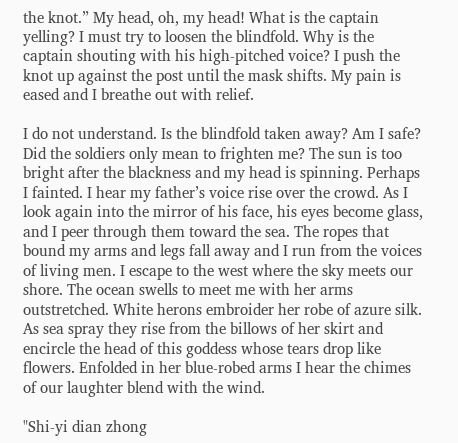the knot.” My head, oh, my head! What is the captain yelling? I must try to loosen the blindfold. Why is the captain shouting with his high-pitched voice? I push the knot up against the post until the mask shifts. My pain is eased and I breathe out with relief.

I do not understand. Is the blindfold taken away? Am I safe? Did the soldiers only mean to frighten me? The sun is too bright after the blackness and my head is spinning. Perhaps I fainted. I hear my father’s voice rise over the crowd. As I look again into the mirror of his face, his eyes become glass, and I peer through them toward the sea. The ropes that bound my arms and legs fall away and I run from the voices of living men. I escape to the west where the sky meets our shore. The ocean swells to meet me with her arms outstretched. White herons embroider her robe of azure silk. As sea spray they rise from the billows of her skirt and encircle the head of this goddess whose tears drop like flowers. Enfolded in her blue-robed arms I hear the chimes of our laughter blend with the wind.

"Shi-yi dian zhong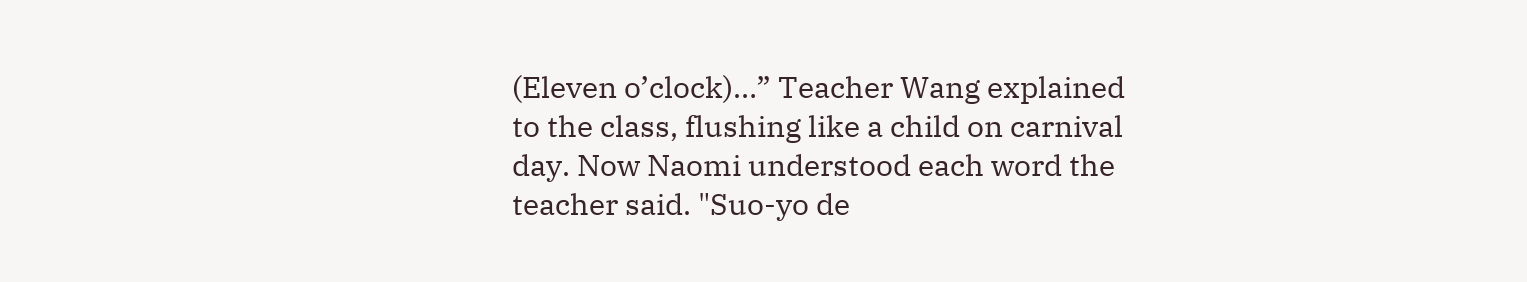(Eleven o’clock)…” Teacher Wang explained to the class, flushing like a child on carnival day. Now Naomi understood each word the teacher said. "Suo-yo de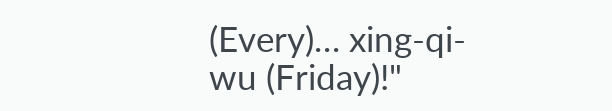(Every)… xing-qi-wu (Friday)!"